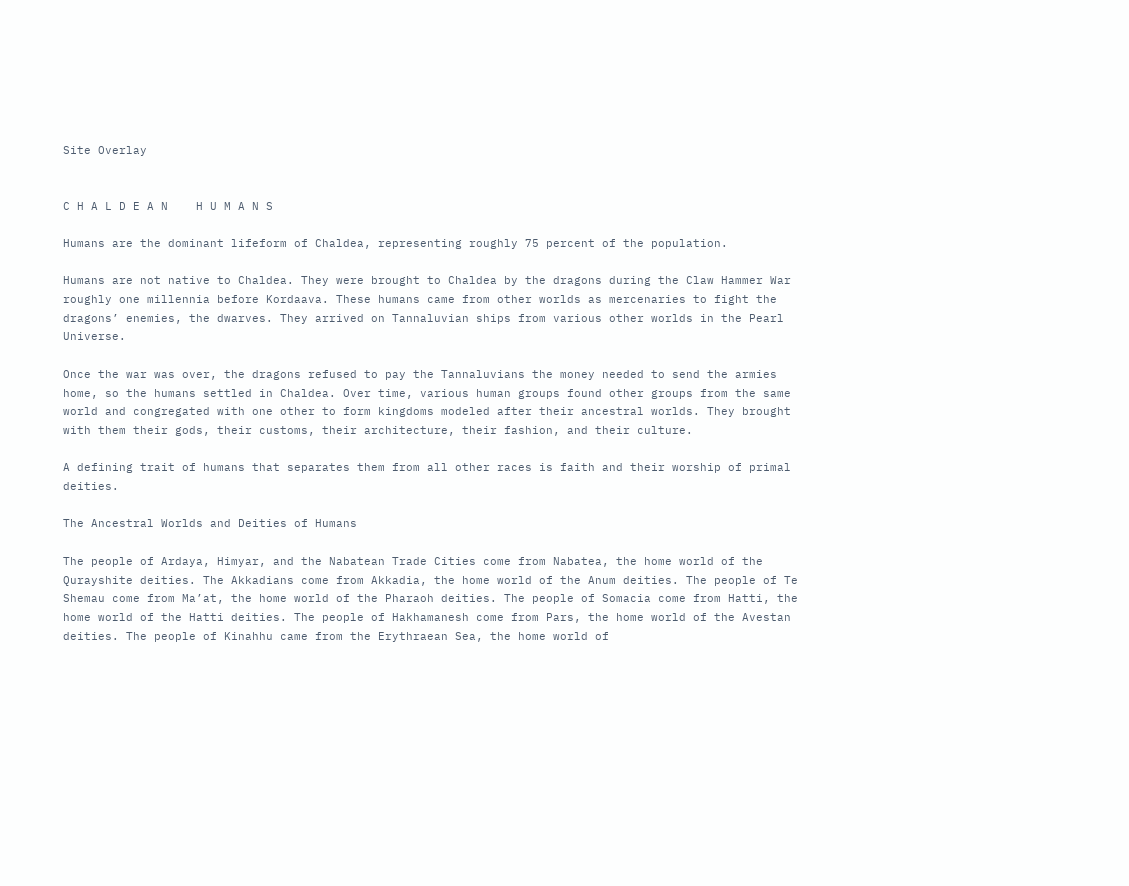Site Overlay


C H A L D E A N    H U M A N S

Humans are the dominant lifeform of Chaldea, representing roughly 75 percent of the population.

Humans are not native to Chaldea. They were brought to Chaldea by the dragons during the Claw Hammer War roughly one millennia before Kordaava. These humans came from other worlds as mercenaries to fight the dragons’ enemies, the dwarves. They arrived on Tannaluvian ships from various other worlds in the Pearl Universe.

Once the war was over, the dragons refused to pay the Tannaluvians the money needed to send the armies home, so the humans settled in Chaldea. Over time, various human groups found other groups from the same world and congregated with one other to form kingdoms modeled after their ancestral worlds. They brought with them their gods, their customs, their architecture, their fashion, and their culture.

A defining trait of humans that separates them from all other races is faith and their worship of primal deities.

The Ancestral Worlds and Deities of Humans

The people of Ardaya, Himyar, and the Nabatean Trade Cities come from Nabatea, the home world of the Qurayshite deities. The Akkadians come from Akkadia, the home world of the Anum deities. The people of Te Shemau come from Ma’at, the home world of the Pharaoh deities. The people of Somacia come from Hatti, the home world of the Hatti deities. The people of Hakhamanesh come from Pars, the home world of the Avestan deities. The people of Kinahhu came from the Erythraean Sea, the home world of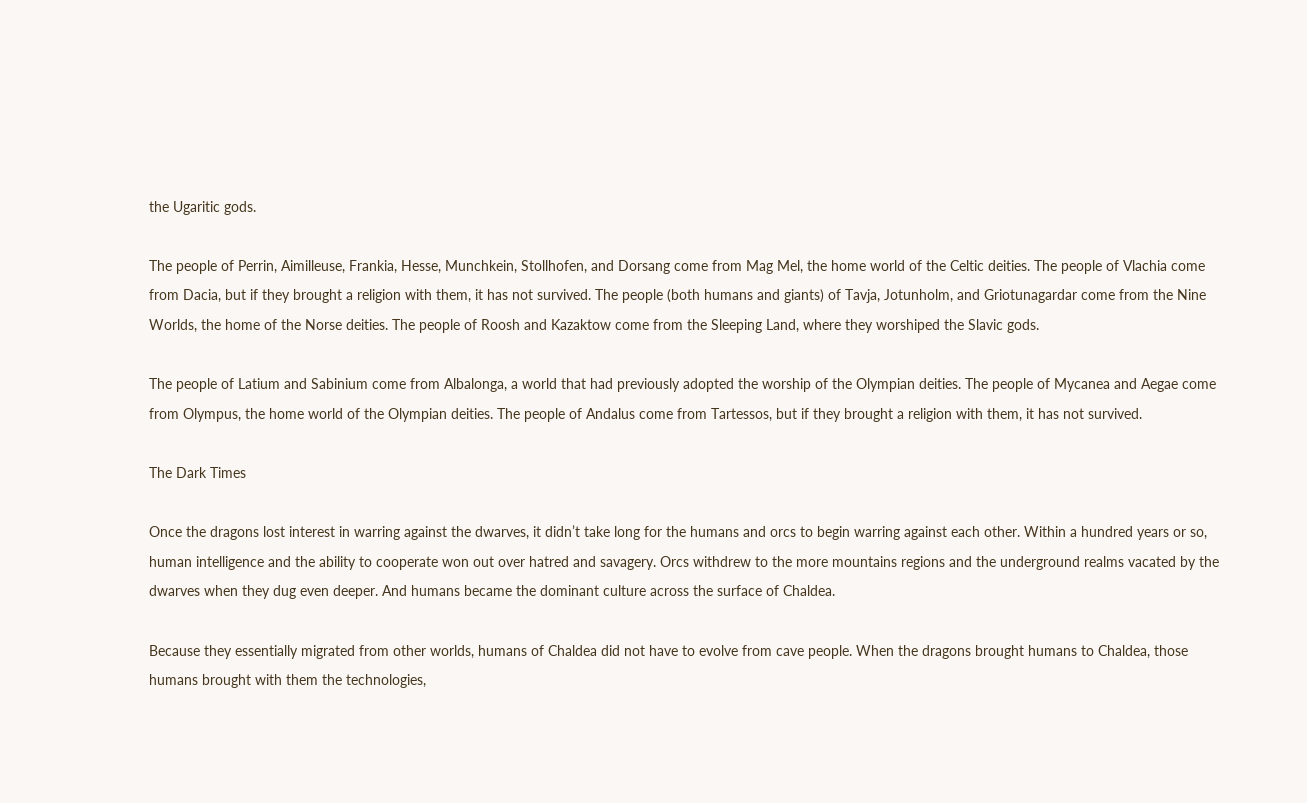the Ugaritic gods.

The people of Perrin, Aimilleuse, Frankia, Hesse, Munchkein, Stollhofen, and Dorsang come from Mag Mel, the home world of the Celtic deities. The people of Vlachia come from Dacia, but if they brought a religion with them, it has not survived. The people (both humans and giants) of Tavja, Jotunholm, and Griotunagardar come from the Nine Worlds, the home of the Norse deities. The people of Roosh and Kazaktow come from the Sleeping Land, where they worshiped the Slavic gods.

The people of Latium and Sabinium come from Albalonga, a world that had previously adopted the worship of the Olympian deities. The people of Mycanea and Aegae come from Olympus, the home world of the Olympian deities. The people of Andalus come from Tartessos, but if they brought a religion with them, it has not survived.

The Dark Times

Once the dragons lost interest in warring against the dwarves, it didn’t take long for the humans and orcs to begin warring against each other. Within a hundred years or so, human intelligence and the ability to cooperate won out over hatred and savagery. Orcs withdrew to the more mountains regions and the underground realms vacated by the dwarves when they dug even deeper. And humans became the dominant culture across the surface of Chaldea.

Because they essentially migrated from other worlds, humans of Chaldea did not have to evolve from cave people. When the dragons brought humans to Chaldea, those humans brought with them the technologies,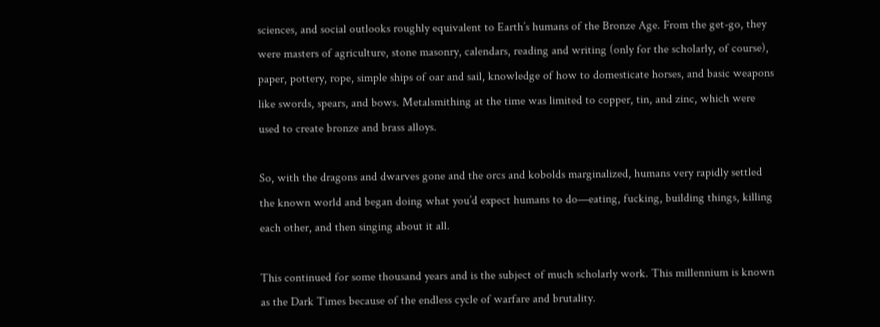sciences, and social outlooks roughly equivalent to Earth’s humans of the Bronze Age. From the get-go, they were masters of agriculture, stone masonry, calendars, reading and writing (only for the scholarly, of course), paper, pottery, rope, simple ships of oar and sail, knowledge of how to domesticate horses, and basic weapons like swords, spears, and bows. Metalsmithing at the time was limited to copper, tin, and zinc, which were used to create bronze and brass alloys.

So, with the dragons and dwarves gone and the orcs and kobolds marginalized, humans very rapidly settled the known world and began doing what you’d expect humans to do—eating, fucking, building things, killing each other, and then singing about it all.

This continued for some thousand years and is the subject of much scholarly work. This millennium is known as the Dark Times because of the endless cycle of warfare and brutality.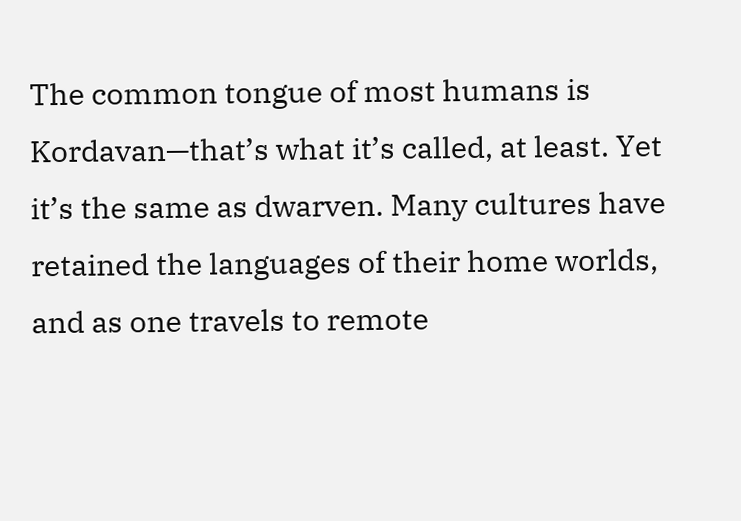The common tongue of most humans is Kordavan—that’s what it’s called, at least. Yet it’s the same as dwarven. Many cultures have retained the languages of their home worlds, and as one travels to remote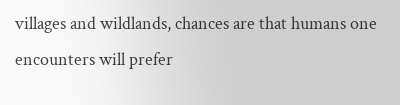villages and wildlands, chances are that humans one encounters will prefer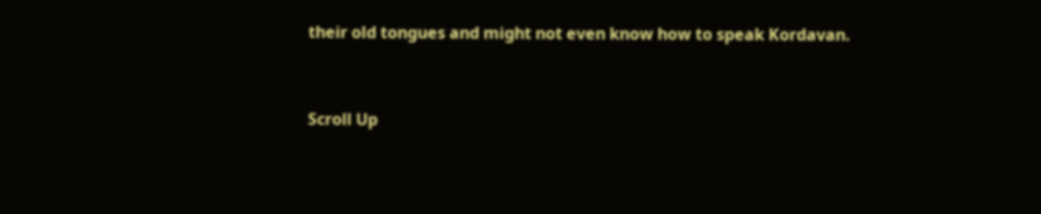their old tongues and might not even know how to speak Kordavan.


Scroll Up